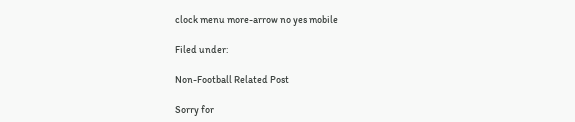clock menu more-arrow no yes mobile

Filed under:

Non-Football Related Post

Sorry for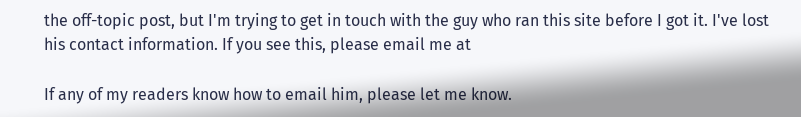the off-topic post, but I'm trying to get in touch with the guy who ran this site before I got it. I've lost his contact information. If you see this, please email me at

If any of my readers know how to email him, please let me know.